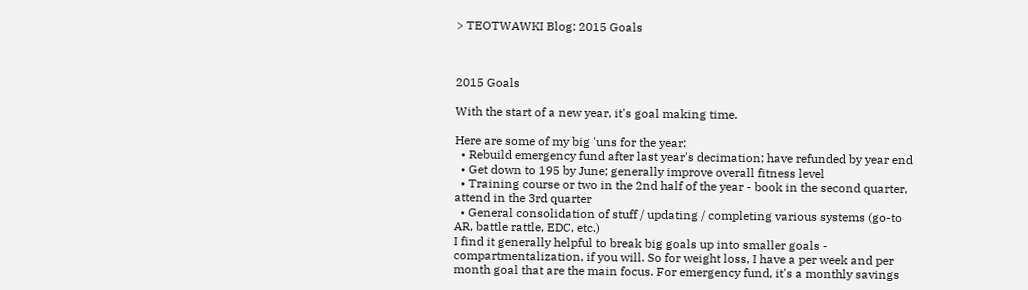> TEOTWAWKI Blog: 2015 Goals



2015 Goals

With the start of a new year, it's goal making time.

Here are some of my big 'uns for the year:
  • Rebuild emergency fund after last year's decimation; have refunded by year end
  • Get down to 195 by June; generally improve overall fitness level
  • Training course or two in the 2nd half of the year - book in the second quarter, attend in the 3rd quarter
  • General consolidation of stuff / updating / completing various systems (go-to AR, battle rattle, EDC, etc.)
I find it generally helpful to break big goals up into smaller goals - compartmentalization, if you will. So for weight loss, I have a per week and per month goal that are the main focus. For emergency fund, it's a monthly savings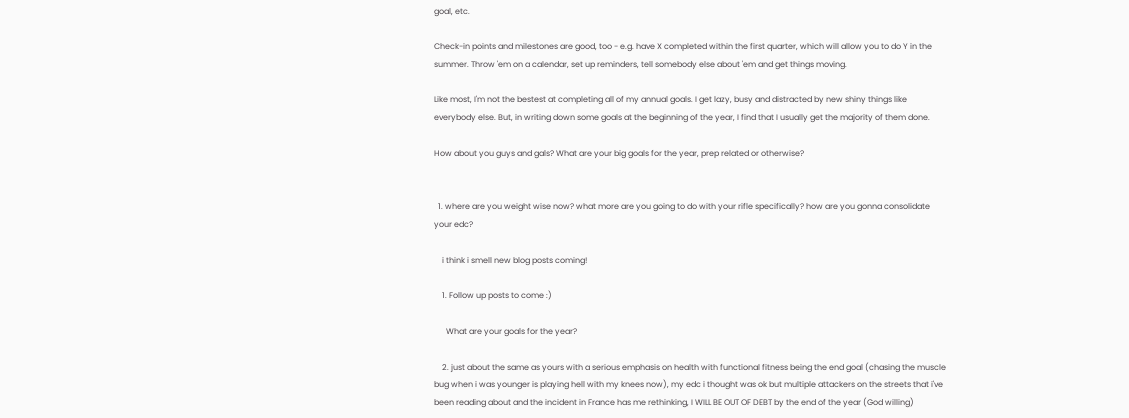goal, etc.

Check-in points and milestones are good, too - e.g. have X completed within the first quarter, which will allow you to do Y in the summer. Throw 'em on a calendar, set up reminders, tell somebody else about 'em and get things moving.

Like most, I'm not the bestest at completing all of my annual goals. I get lazy, busy and distracted by new shiny things like everybody else. But, in writing down some goals at the beginning of the year, I find that I usually get the majority of them done.

How about you guys and gals? What are your big goals for the year, prep related or otherwise?


  1. where are you weight wise now? what more are you going to do with your rifle specifically? how are you gonna consolidate your edc?

    i think i smell new blog posts coming!

    1. Follow up posts to come :)

      What are your goals for the year?

    2. just about the same as yours with a serious emphasis on health with functional fitness being the end goal (chasing the muscle bug when i was younger is playing hell with my knees now), my edc i thought was ok but multiple attackers on the streets that i've been reading about and the incident in France has me rethinking, I WILL BE OUT OF DEBT by the end of the year (God willing)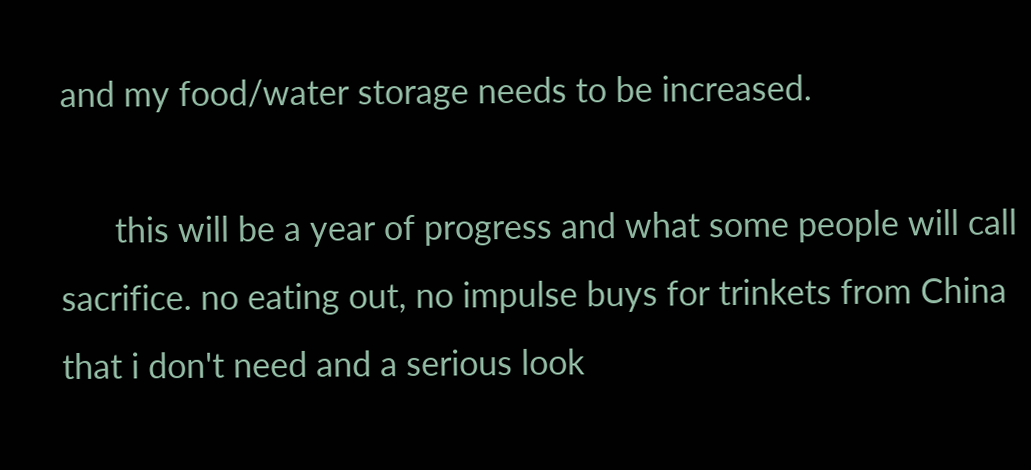and my food/water storage needs to be increased.

      this will be a year of progress and what some people will call sacrifice. no eating out, no impulse buys for trinkets from China that i don't need and a serious look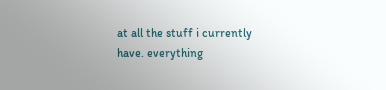at all the stuff i currently have. everything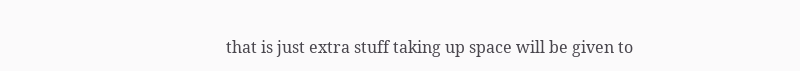that is just extra stuff taking up space will be given to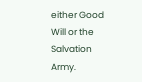either Good Will or the Salvation Army.